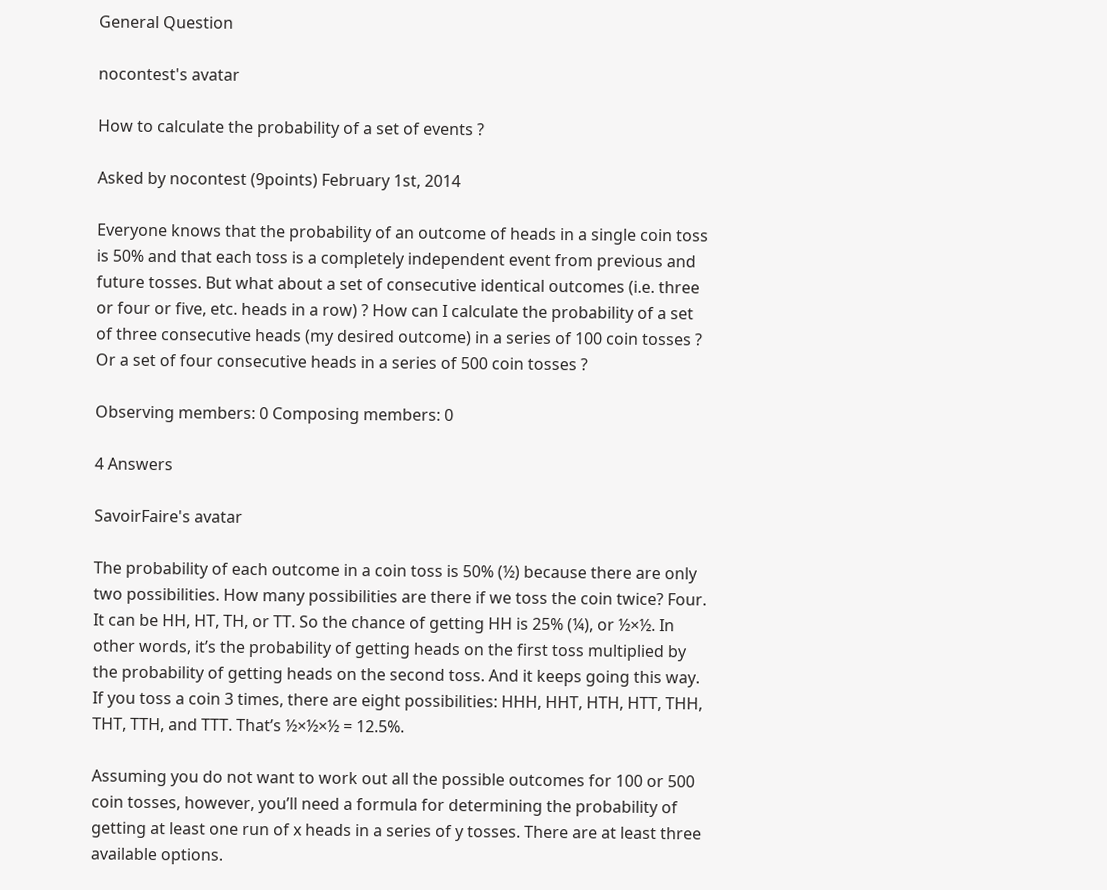General Question

nocontest's avatar

How to calculate the probability of a set of events ?

Asked by nocontest (9points) February 1st, 2014

Everyone knows that the probability of an outcome of heads in a single coin toss is 50% and that each toss is a completely independent event from previous and future tosses. But what about a set of consecutive identical outcomes (i.e. three or four or five, etc. heads in a row) ? How can I calculate the probability of a set of three consecutive heads (my desired outcome) in a series of 100 coin tosses ? Or a set of four consecutive heads in a series of 500 coin tosses ?

Observing members: 0 Composing members: 0

4 Answers

SavoirFaire's avatar

The probability of each outcome in a coin toss is 50% (½) because there are only two possibilities. How many possibilities are there if we toss the coin twice? Four. It can be HH, HT, TH, or TT. So the chance of getting HH is 25% (¼), or ½×½. In other words, it’s the probability of getting heads on the first toss multiplied by the probability of getting heads on the second toss. And it keeps going this way. If you toss a coin 3 times, there are eight possibilities: HHH, HHT, HTH, HTT, THH, THT, TTH, and TTT. That’s ½×½×½ = 12.5%.

Assuming you do not want to work out all the possible outcomes for 100 or 500 coin tosses, however, you’ll need a formula for determining the probability of getting at least one run of x heads in a series of y tosses. There are at least three available options.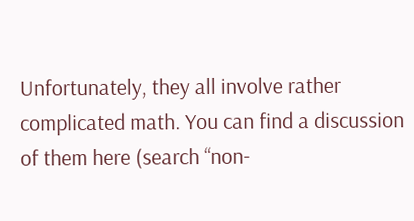Unfortunately, they all involve rather complicated math. You can find a discussion of them here (search “non-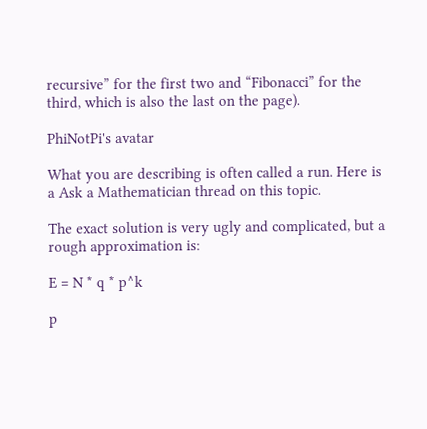recursive” for the first two and “Fibonacci” for the third, which is also the last on the page).

PhiNotPi's avatar

What you are describing is often called a run. Here is a Ask a Mathematician thread on this topic.

The exact solution is very ugly and complicated, but a rough approximation is:

E = N * q * p^k

p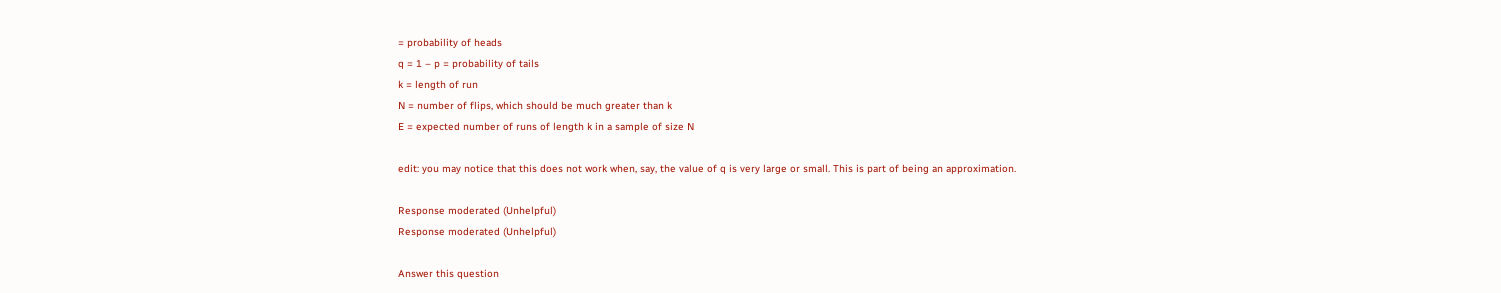= probability of heads
q = 1 – p = probability of tails
k = length of run
N = number of flips, which should be much greater than k
E = expected number of runs of length k in a sample of size N

edit: you may notice that this does not work when, say, the value of q is very large or small. This is part of being an approximation.

Response moderated (Unhelpful)
Response moderated (Unhelpful)

Answer this question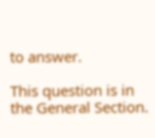to answer.

This question is in the General Section.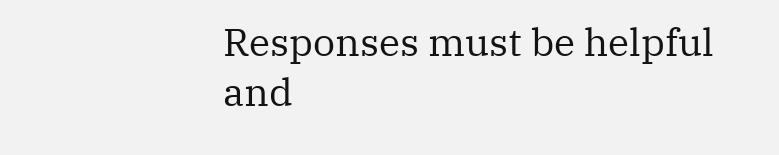Responses must be helpful and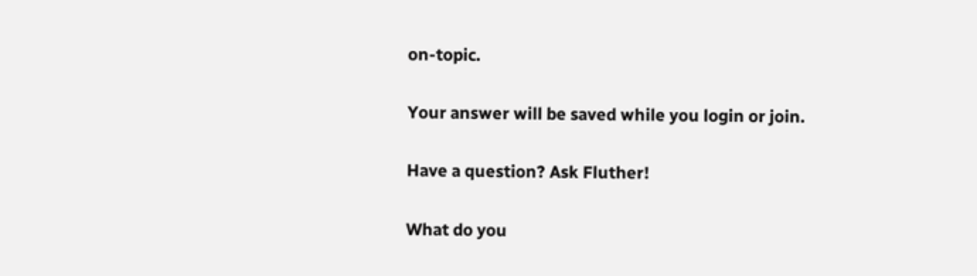on-topic.

Your answer will be saved while you login or join.

Have a question? Ask Fluther!

What do you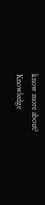know more about?
Knowledge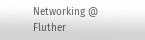Networking @ Fluther